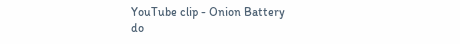YouTube clip - Onion Battery
do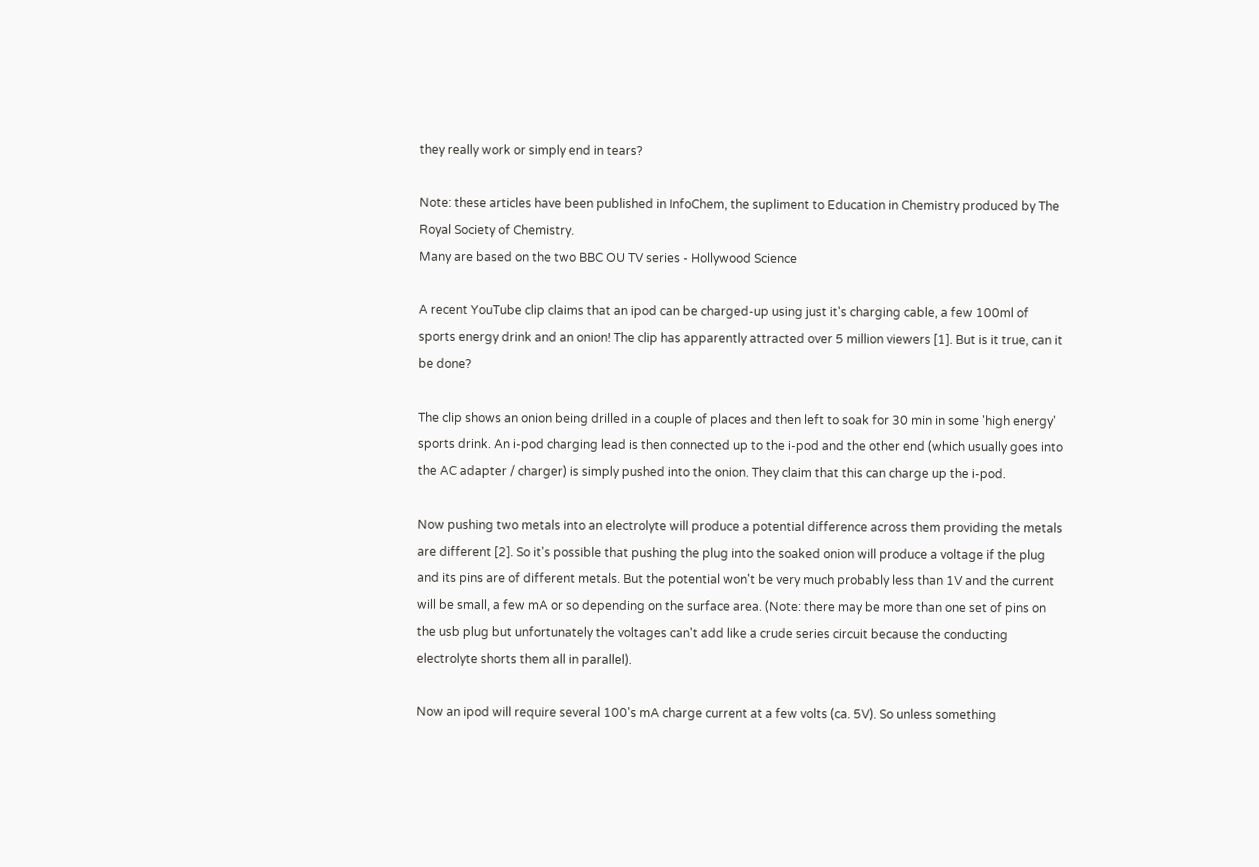they really work or simply end in tears?

Note: these articles have been published in InfoChem, the supliment to Education in Chemistry produced by The Royal Society of Chemistry.
Many are based on the two BBC OU TV series - Hollywood Science

A recent YouTube clip claims that an ipod can be charged-up using just it's charging cable, a few 100ml of sports energy drink and an onion! The clip has apparently attracted over 5 million viewers [1]. But is it true, can it be done?

The clip shows an onion being drilled in a couple of places and then left to soak for 30 min in some 'high energy' sports drink. An i-pod charging lead is then connected up to the i-pod and the other end (which usually goes into the AC adapter / charger) is simply pushed into the onion. They claim that this can charge up the i-pod.

Now pushing two metals into an electrolyte will produce a potential difference across them providing the metals are different [2]. So it's possible that pushing the plug into the soaked onion will produce a voltage if the plug and its pins are of different metals. But the potential won't be very much probably less than 1V and the current will be small, a few mA or so depending on the surface area. (Note: there may be more than one set of pins on the usb plug but unfortunately the voltages can't add like a crude series circuit because the conducting electrolyte shorts them all in parallel).

Now an ipod will require several 100's mA charge current at a few volts (ca. 5V). So unless something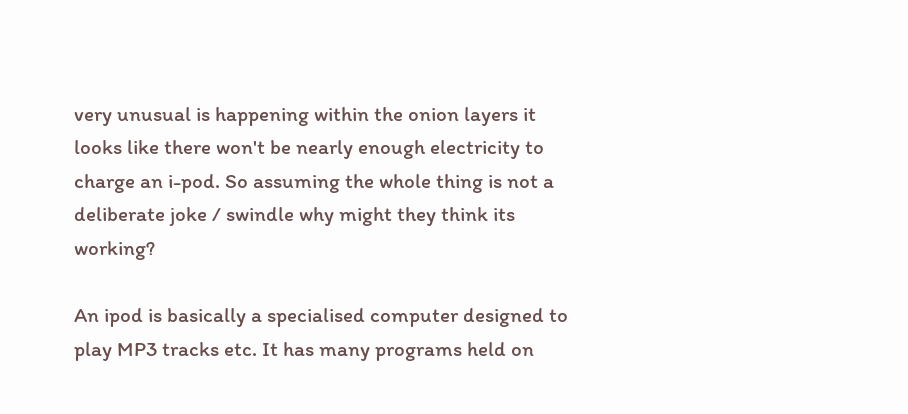very unusual is happening within the onion layers it looks like there won't be nearly enough electricity to charge an i-pod. So assuming the whole thing is not a deliberate joke / swindle why might they think its working?

An ipod is basically a specialised computer designed to play MP3 tracks etc. It has many programs held on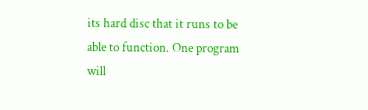its hard disc that it runs to be able to function. One program will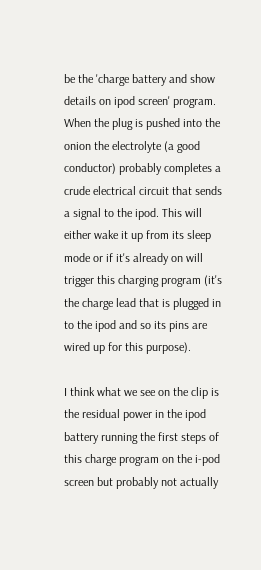be the 'charge battery and show details on ipod screen' program. When the plug is pushed into the onion the electrolyte (a good conductor) probably completes a crude electrical circuit that sends a signal to the ipod. This will either wake it up from its sleep mode or if it's already on will trigger this charging program (it's the charge lead that is plugged in to the ipod and so its pins are wired up for this purpose).

I think what we see on the clip is the residual power in the ipod battery running the first steps of this charge program on the i-pod screen but probably not actually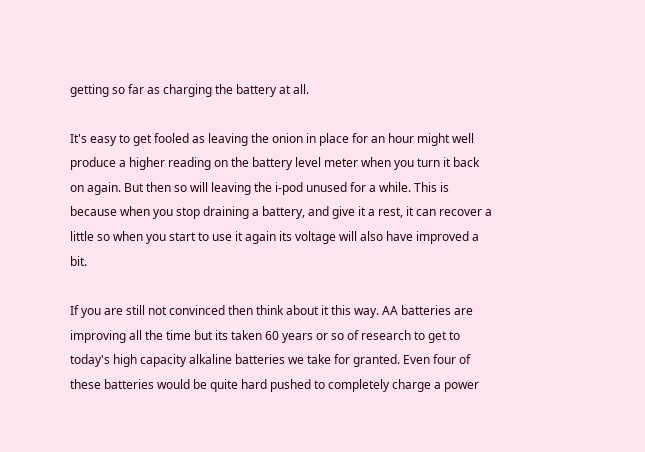getting so far as charging the battery at all.

It's easy to get fooled as leaving the onion in place for an hour might well produce a higher reading on the battery level meter when you turn it back on again. But then so will leaving the i-pod unused for a while. This is because when you stop draining a battery, and give it a rest, it can recover a little so when you start to use it again its voltage will also have improved a bit.

If you are still not convinced then think about it this way. AA batteries are improving all the time but its taken 60 years or so of research to get to today's high capacity alkaline batteries we take for granted. Even four of these batteries would be quite hard pushed to completely charge a power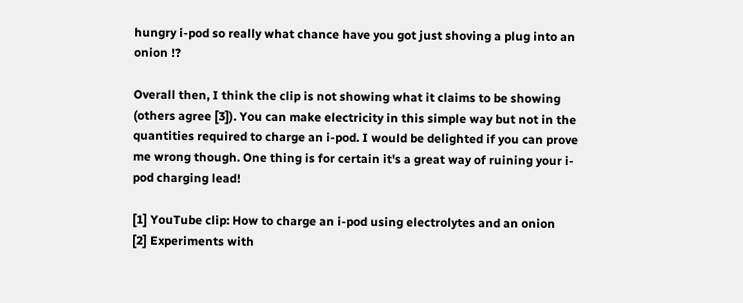hungry i-pod so really what chance have you got just shoving a plug into an onion !?

Overall then, I think the clip is not showing what it claims to be showing (others agree [3]). You can make electricity in this simple way but not in the quantities required to charge an i-pod. I would be delighted if you can prove me wrong though. One thing is for certain it's a great way of ruining your i-pod charging lead!

[1] YouTube clip: How to charge an i-pod using electrolytes and an onion
[2] Experiments with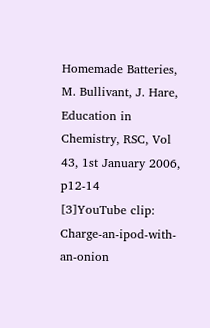Homemade Batteries, M. Bullivant, J. Hare, Education in Chemistry, RSC, Vol 43, 1st January 2006, p12-14
[3]YouTube clip: Charge-an-ipod-with-an-onion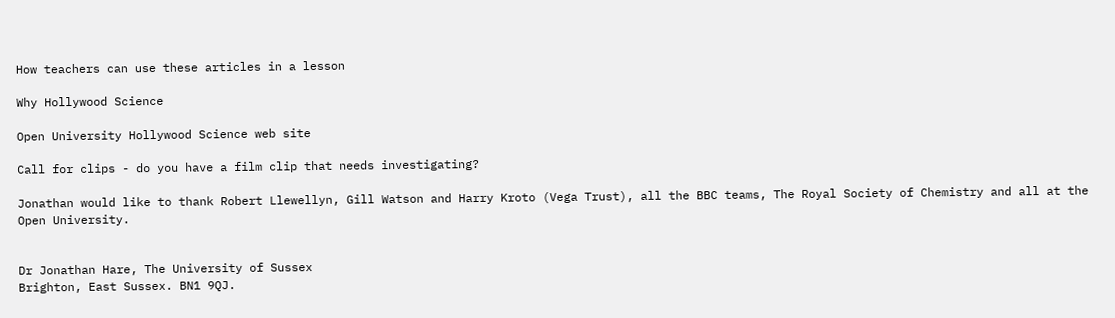How teachers can use these articles in a lesson

Why Hollywood Science

Open University Hollywood Science web site

Call for clips - do you have a film clip that needs investigating?

Jonathan would like to thank Robert Llewellyn, Gill Watson and Harry Kroto (Vega Trust), all the BBC teams, The Royal Society of Chemistry and all at the Open University.


Dr Jonathan Hare, The University of Sussex
Brighton, East Sussex. BN1 9QJ.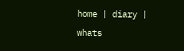home | diary | whats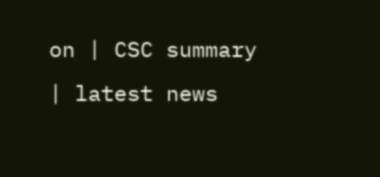on | CSC summary | latest news